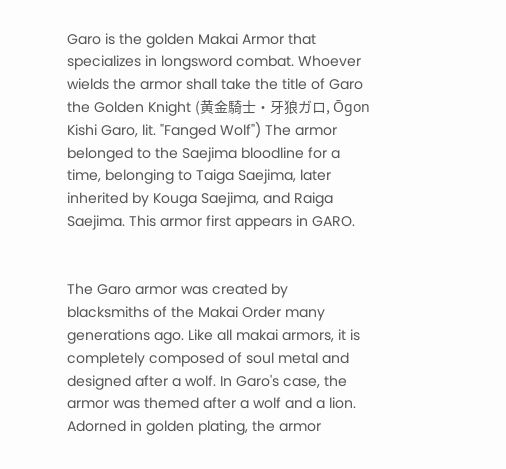Garo is the golden Makai Armor that specializes in longsword combat. Whoever wields the armor shall take the title of Garo the Golden Knight (黄金騎士・牙狼ガロ, Ōgon Kishi Garo, lit. "Fanged Wolf") The armor belonged to the Saejima bloodline for a time, belonging to Taiga Saejima, later inherited by Kouga Saejima, and Raiga Saejima. This armor first appears in GARO.


The Garo armor was created by blacksmiths of the Makai Order many generations ago. Like all makai armors, it is completely composed of soul metal and designed after a wolf. In Garo's case, the armor was themed after a wolf and a lion. Adorned in golden plating, the armor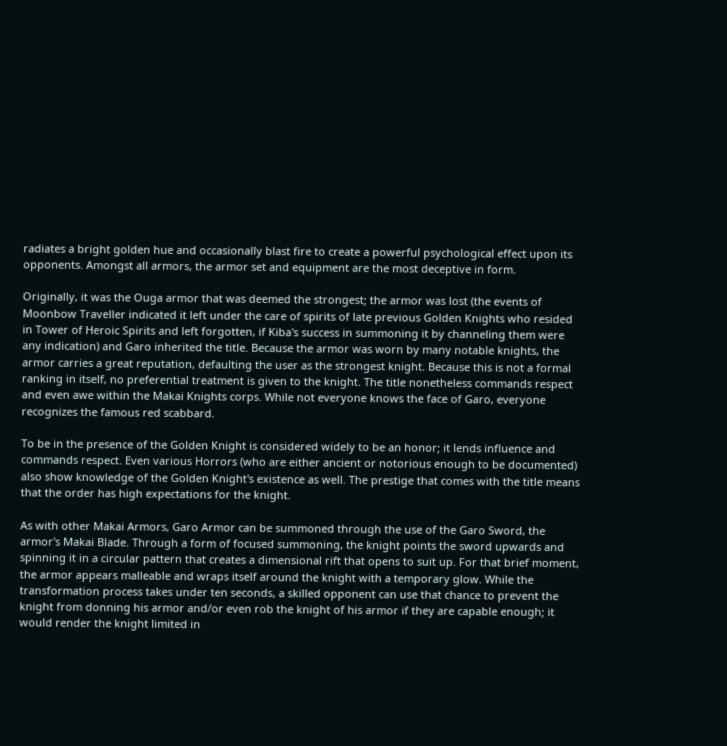radiates a bright golden hue and occasionally blast fire to create a powerful psychological effect upon its opponents. Amongst all armors, the armor set and equipment are the most deceptive in form.

Originally, it was the Ouga armor that was deemed the strongest; the armor was lost (the events of Moonbow Traveller indicated it left under the care of spirits of late previous Golden Knights who resided in Tower of Heroic Spirits and left forgotten, if Kiba's success in summoning it by channeling them were any indication) and Garo inherited the title. Because the armor was worn by many notable knights, the armor carries a great reputation, defaulting the user as the strongest knight. Because this is not a formal ranking in itself, no preferential treatment is given to the knight. The title nonetheless commands respect and even awe within the Makai Knights corps. While not everyone knows the face of Garo, everyone recognizes the famous red scabbard.

To be in the presence of the Golden Knight is considered widely to be an honor; it lends influence and commands respect. Even various Horrors (who are either ancient or notorious enough to be documented) also show knowledge of the Golden Knight's existence as well. The prestige that comes with the title means that the order has high expectations for the knight.

As with other Makai Armors, Garo Armor can be summoned through the use of the Garo Sword, the armor's Makai Blade. Through a form of focused summoning, the knight points the sword upwards and spinning it in a circular pattern that creates a dimensional rift that opens to suit up. For that brief moment, the armor appears malleable and wraps itself around the knight with a temporary glow. While the transformation process takes under ten seconds, a skilled opponent can use that chance to prevent the knight from donning his armor and/or even rob the knight of his armor if they are capable enough; it would render the knight limited in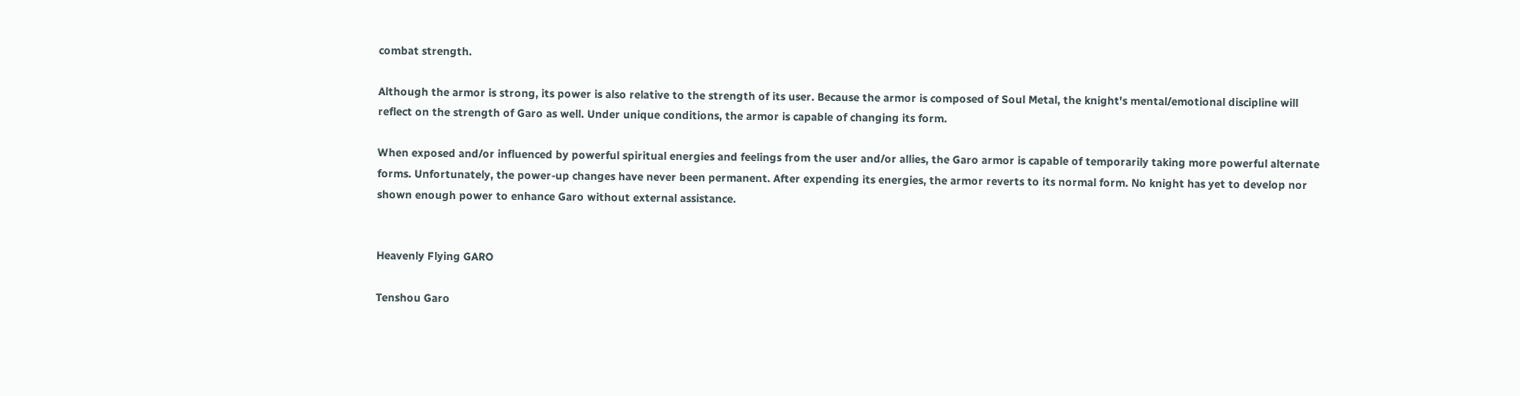combat strength.

Although the armor is strong, its power is also relative to the strength of its user. Because the armor is composed of Soul Metal, the knight's mental/emotional discipline will reflect on the strength of Garo as well. Under unique conditions, the armor is capable of changing its form.

When exposed and/or influenced by powerful spiritual energies and feelings from the user and/or allies, the Garo armor is capable of temporarily taking more powerful alternate forms. Unfortunately, the power-up changes have never been permanent. After expending its energies, the armor reverts to its normal form. No knight has yet to develop nor shown enough power to enhance Garo without external assistance.


Heavenly Flying GARO

Tenshou Garo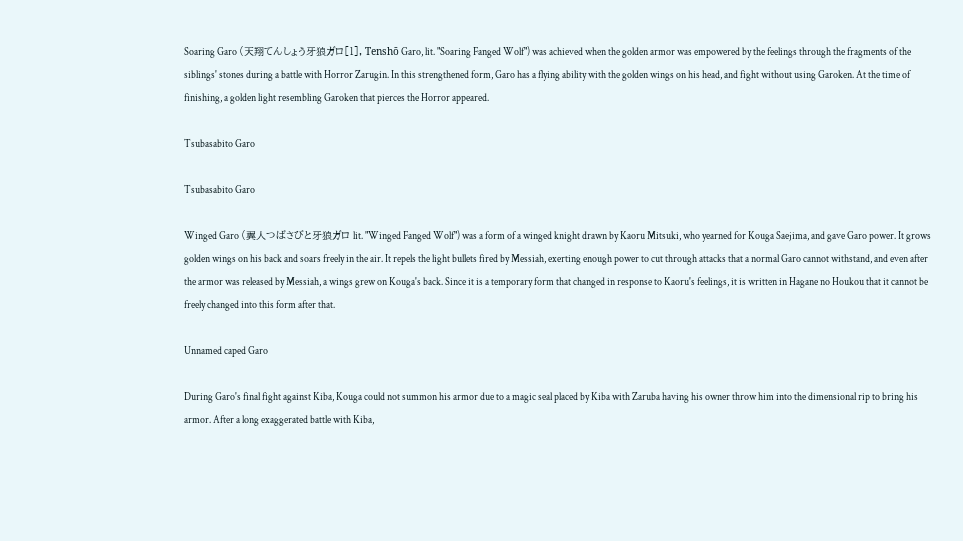Soaring Garo (天翔てんしょう牙狼ガロ[1], Tenshō Garo, lit. "Soaring Fanged Wolf") was achieved when the golden armor was empowered by the feelings through the fragments of the siblings' stones during a battle with Horror Zarugin. In this strengthened form, Garo has a flying ability with the golden wings on his head, and fight without using Garoken. At the time of finishing, a golden light resembling Garoken that pierces the Horror appeared.

Tsubasabito Garo

Tsubasabito Garo

Winged Garo (翼人つばさびと牙狼ガロ lit. "Winged Fanged Wolf") was a form of a winged knight drawn by Kaoru Mitsuki, who yearned for Kouga Saejima, and gave Garo power. It grows golden wings on his back and soars freely in the air. It repels the light bullets fired by Messiah, exerting enough power to cut through attacks that a normal Garo cannot withstand, and even after the armor was released by Messiah, a wings grew on Kouga's back. Since it is a temporary form that changed in response to Kaoru's feelings, it is written in Hagane no Houkou that it cannot be freely changed into this form after that.

Unnamed caped Garo

During Garo's final fight against Kiba, Kouga could not summon his armor due to a magic seal placed by Kiba with Zaruba having his owner throw him into the dimensional rip to bring his armor. After a long exaggerated battle with Kiba,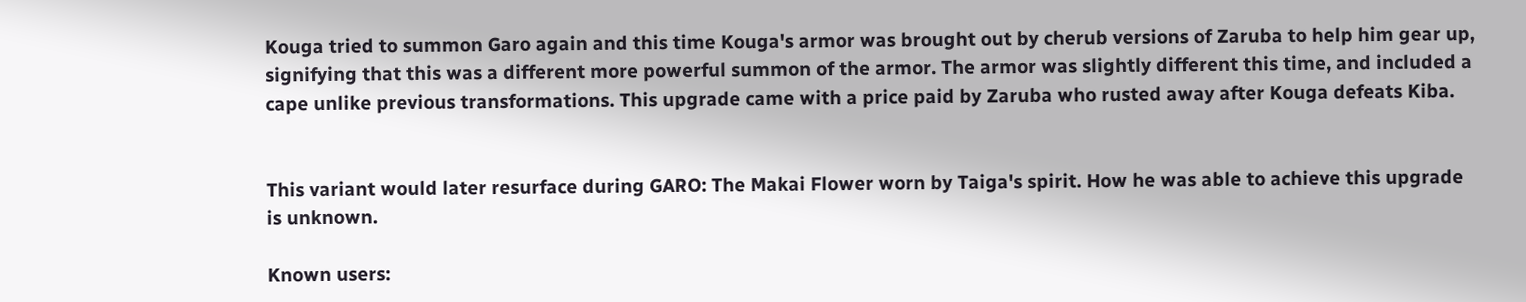Kouga tried to summon Garo again and this time Kouga's armor was brought out by cherub versions of Zaruba to help him gear up, signifying that this was a different more powerful summon of the armor. The armor was slightly different this time, and included a cape unlike previous transformations. This upgrade came with a price paid by Zaruba who rusted away after Kouga defeats Kiba.


This variant would later resurface during GARO: The Makai Flower worn by Taiga's spirit. How he was able to achieve this upgrade is unknown.

Known users: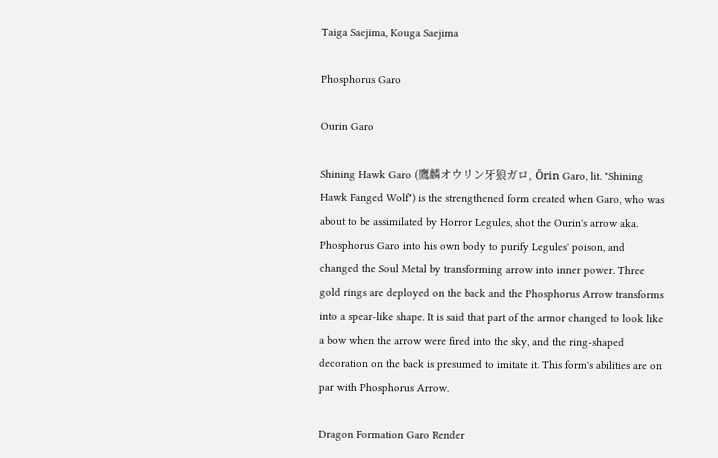Taiga Saejima, Kouga Saejima

Phosphorus Garo

Ourin Garo

Shining Hawk Garo (鷹麟オウリン牙狼ガロ, Ōrin Garo, lit. "Shining Hawk Fanged Wolf") is the strengthened form created when Garo, who was about to be assimilated by Horror Legules, shot the Ourin's arrow aka. Phosphorus Garo into his own body to purify Legules' poison, and changed the Soul Metal by transforming arrow into inner power. Three gold rings are deployed on the back and the Phosphorus Arrow transforms into a spear-like shape. It is said that part of the armor changed to look like a bow when the arrow were fired into the sky, and the ring-shaped decoration on the back is presumed to imitate it. This form's abilities are on par with Phosphorus Arrow.

Dragon Formation Garo Render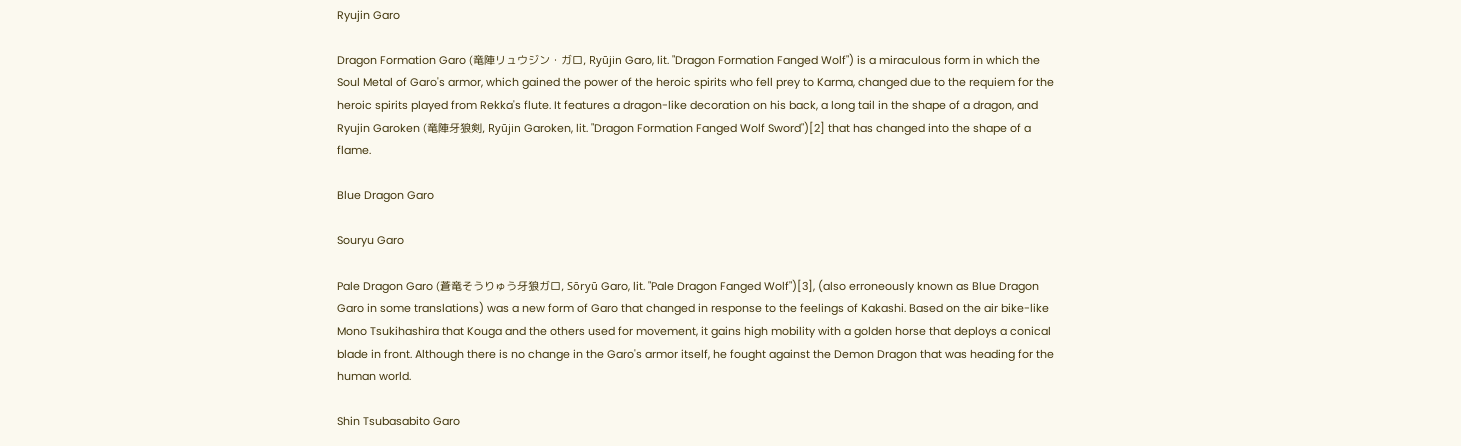Ryujin Garo

Dragon Formation Garo (竜陣リュウジン・ガロ, Ryūjin Garo, lit. "Dragon Formation Fanged Wolf") is a miraculous form in which the Soul Metal of Garo's armor, which gained the power of the heroic spirits who fell prey to Karma, changed due to the requiem for the heroic spirits played from Rekka's flute. It features a dragon-like decoration on his back, a long tail in the shape of a dragon, and Ryujin Garoken (竜陣牙狼剣, Ryūjin Garoken, lit. "Dragon Formation Fanged Wolf Sword")[2] that has changed into the shape of a flame.

Blue Dragon Garo

Souryu Garo

Pale Dragon Garo (蒼竜そうりゅう牙狼ガロ, Sōryū Garo, lit. "Pale Dragon Fanged Wolf")[3], (also erroneously known as Blue Dragon Garo in some translations) was a new form of Garo that changed in response to the feelings of Kakashi. Based on the air bike-like Mono Tsukihashira that Kouga and the others used for movement, it gains high mobility with a golden horse that deploys a conical blade in front. Although there is no change in the Garo's armor itself, he fought against the Demon Dragon that was heading for the human world.

Shin Tsubasabito Garo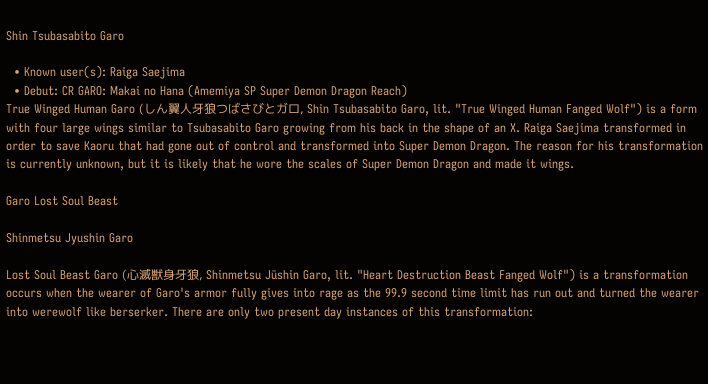Shin Tsubasabito Garo

  • Known user(s): Raiga Saejima
  • Debut: CR GARO: Makai no Hana (Amemiya SP Super Demon Dragon Reach)
True Winged Human Garo (しん翼人牙狼つばさびとガロ, Shin Tsubasabito Garo, lit. "True Winged Human Fanged Wolf") is a form with four large wings similar to Tsubasabito Garo growing from his back in the shape of an X. Raiga Saejima transformed in order to save Kaoru that had gone out of control and transformed into Super Demon Dragon. The reason for his transformation is currently unknown, but it is likely that he wore the scales of Super Demon Dragon and made it wings.

Garo Lost Soul Beast

Shinmetsu Jyushin Garo

Lost Soul Beast Garo (心滅獣身牙狼, Shinmetsu Jūshin Garo, lit. "Heart Destruction Beast Fanged Wolf") is a transformation occurs when the wearer of Garo's armor fully gives into rage as the 99.9 second time limit has run out and turned the wearer into werewolf like berserker. There are only two present day instances of this transformation: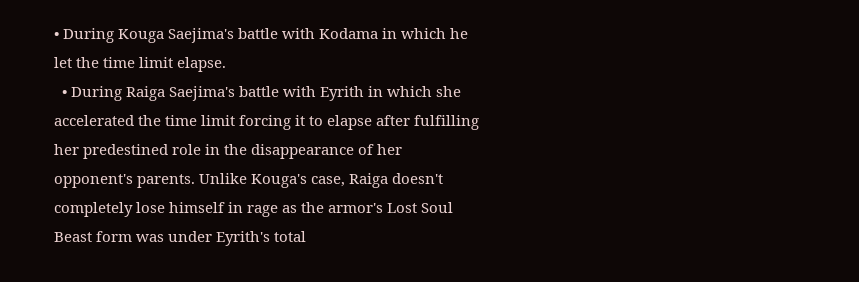• During Kouga Saejima's battle with Kodama in which he let the time limit elapse.
  • During Raiga Saejima's battle with Eyrith in which she accelerated the time limit forcing it to elapse after fulfilling her predestined role in the disappearance of her opponent's parents. Unlike Kouga's case, Raiga doesn't completely lose himself in rage as the armor's Lost Soul Beast form was under Eyrith's total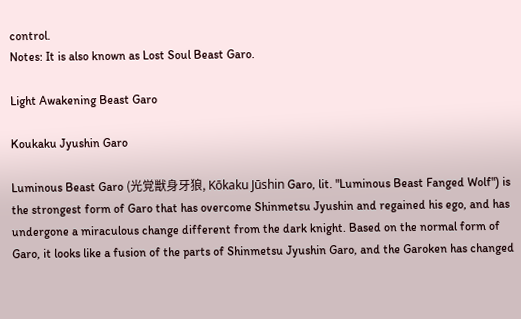control.
Notes: It is also known as Lost Soul Beast Garo.

Light Awakening Beast Garo

Koukaku Jyushin Garo

Luminous Beast Garo (光覚獣身牙狼, Kōkaku Jūshin Garo, lit. "Luminous Beast Fanged Wolf") is the strongest form of Garo that has overcome Shinmetsu Jyushin and regained his ego, and has undergone a miraculous change different from the dark knight. Based on the normal form of Garo, it looks like a fusion of the parts of Shinmetsu Jyushin Garo, and the Garoken has changed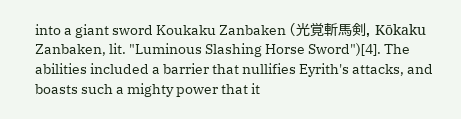into a giant sword Koukaku Zanbaken (光覚斬馬剣, Kōkaku Zanbaken, lit. "Luminous Slashing Horse Sword")[4]. The abilities included a barrier that nullifies Eyrith's attacks, and boasts such a mighty power that it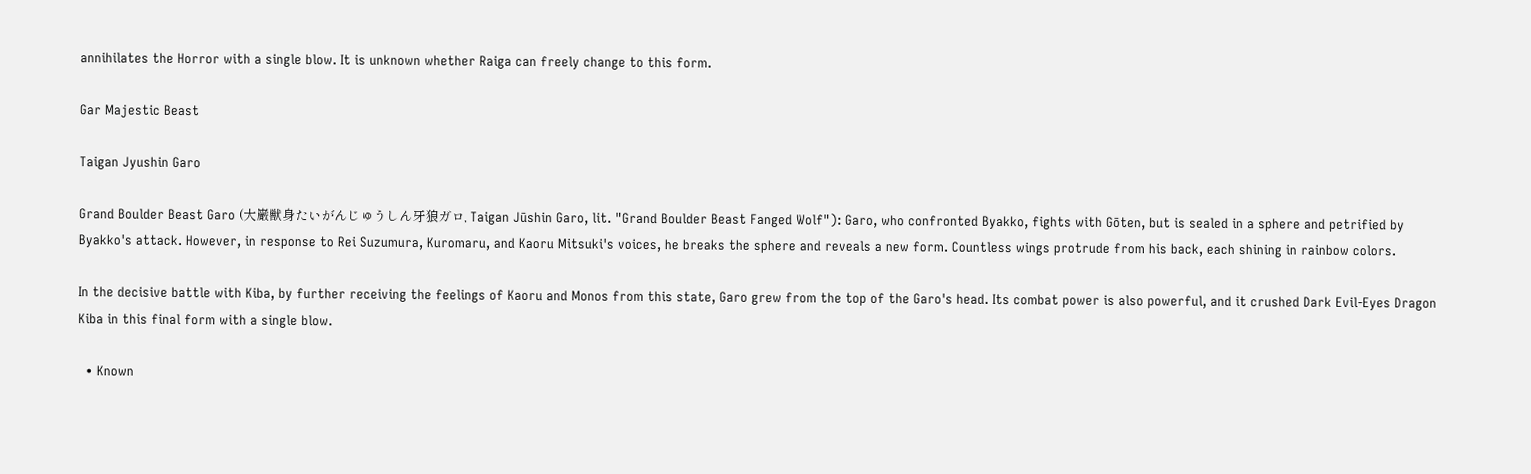annihilates the Horror with a single blow. It is unknown whether Raiga can freely change to this form.

Gar Majestic Beast

Taigan Jyushin Garo

Grand Boulder Beast Garo (大巌獣身たいがんじゅうしん牙狼ガロ, Taigan Jūshin Garo, lit. "Grand Boulder Beast Fanged Wolf"): Garo, who confronted Byakko, fights with Gōten, but is sealed in a sphere and petrified by Byakko's attack. However, in response to Rei Suzumura, Kuromaru, and Kaoru Mitsuki's voices, he breaks the sphere and reveals a new form. Countless wings protrude from his back, each shining in rainbow colors.

In the decisive battle with Kiba, by further receiving the feelings of Kaoru and Monos from this state, Garo grew from the top of the Garo's head. Its combat power is also powerful, and it crushed Dark Evil-Eyes Dragon Kiba in this final form with a single blow.

  • Known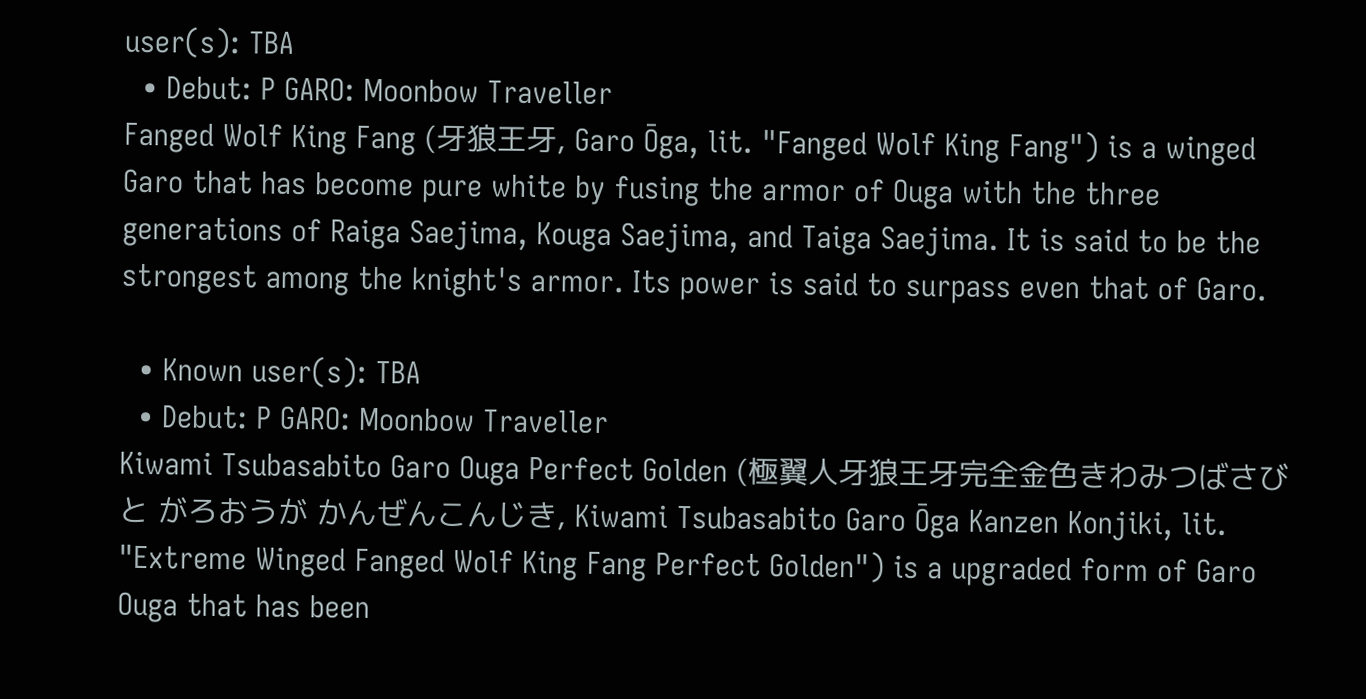user(s): TBA
  • Debut: P GARO: Moonbow Traveller
Fanged Wolf King Fang (牙狼王牙, Garo Ōga, lit. "Fanged Wolf King Fang") is a winged Garo that has become pure white by fusing the armor of Ouga with the three generations of Raiga Saejima, Kouga Saejima, and Taiga Saejima. It is said to be the strongest among the knight's armor. Its power is said to surpass even that of Garo.

  • Known user(s): TBA
  • Debut: P GARO: Moonbow Traveller
Kiwami Tsubasabito Garo Ouga Perfect Golden (極翼人牙狼王牙完全金色きわみつばさびと がろおうが かんぜんこんじき, Kiwami Tsubasabito Garo Ōga Kanzen Konjiki, lit. "Extreme Winged Fanged Wolf King Fang Perfect Golden") is a upgraded form of Garo Ouga that has been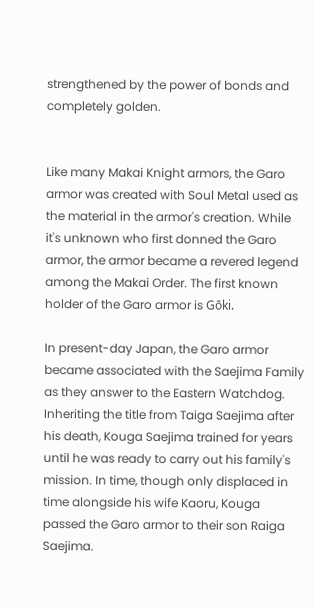strengthened by the power of bonds and completely golden.


Like many Makai Knight armors, the Garo armor was created with Soul Metal used as the material in the armor's creation. While it's unknown who first donned the Garo armor, the armor became a revered legend among the Makai Order. The first known holder of the Garo armor is Gōki.

In present-day Japan, the Garo armor became associated with the Saejima Family as they answer to the Eastern Watchdog. Inheriting the title from Taiga Saejima after his death, Kouga Saejima trained for years until he was ready to carry out his family's mission. In time, though only displaced in time alongside his wife Kaoru, Kouga passed the Garo armor to their son Raiga Saejima.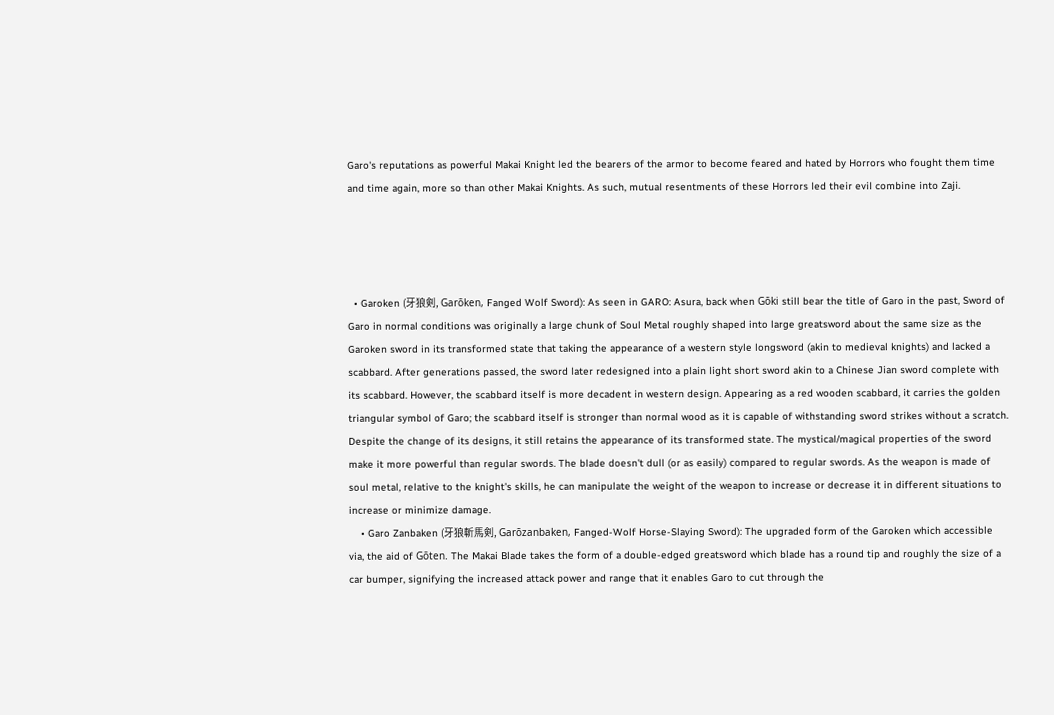Garo's reputations as powerful Makai Knight led the bearers of the armor to become feared and hated by Horrors who fought them time and time again, more so than other Makai Knights. As such, mutual resentments of these Horrors led their evil combine into Zaji.




  • Garoken (牙狼剣, Garōken, Fanged Wolf Sword): As seen in GARO: Asura, back when Gōki still bear the title of Garo in the past, Sword of Garo in normal conditions was originally a large chunk of Soul Metal roughly shaped into large greatsword about the same size as the Garoken sword in its transformed state that taking the appearance of a western style longsword (akin to medieval knights) and lacked a scabbard. After generations passed, the sword later redesigned into a plain light short sword akin to a Chinese Jian sword complete with its scabbard. However, the scabbard itself is more decadent in western design. Appearing as a red wooden scabbard, it carries the golden triangular symbol of Garo; the scabbard itself is stronger than normal wood as it is capable of withstanding sword strikes without a scratch. Despite the change of its designs, it still retains the appearance of its transformed state. The mystical/magical properties of the sword make it more powerful than regular swords. The blade doesn't dull (or as easily) compared to regular swords. As the weapon is made of soul metal, relative to the knight's skills, he can manipulate the weight of the weapon to increase or decrease it in different situations to increase or minimize damage.
    • Garo Zanbaken (牙狼斬馬剣, Garōzanbaken, Fanged-Wolf Horse-Slaying Sword): The upgraded form of the Garoken which accessible via, the aid of Gōten. The Makai Blade takes the form of a double-edged greatsword which blade has a round tip and roughly the size of a car bumper, signifying the increased attack power and range that it enables Garo to cut through the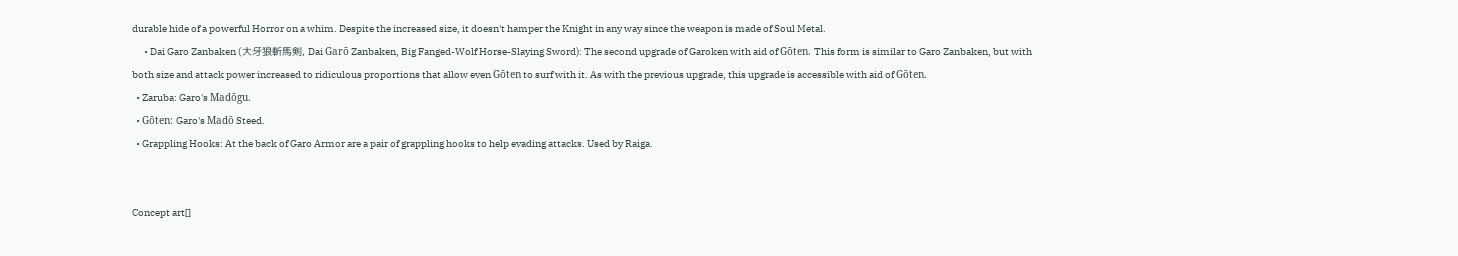durable hide of a powerful Horror on a whim. Despite the increased size, it doesn't hamper the Knight in any way since the weapon is made of Soul Metal.
      • Dai Garo Zanbaken (大牙狼斬馬剣, Dai Garō Zanbaken, Big Fanged-Wolf Horse-Slaying Sword): The second upgrade of Garoken with aid of Gōten. This form is similar to Garo Zanbaken, but with both size and attack power increased to ridiculous proportions that allow even Gōten to surf with it. As with the previous upgrade, this upgrade is accessible with aid of Gōten.
  • Zaruba: Garo's Madōgu.
  • Gōten: Garo's Madō Steed.
  • Grappling Hooks: At the back of Garo Armor are a pair of grappling hooks to help evading attacks. Used by Raiga.


Concept art[]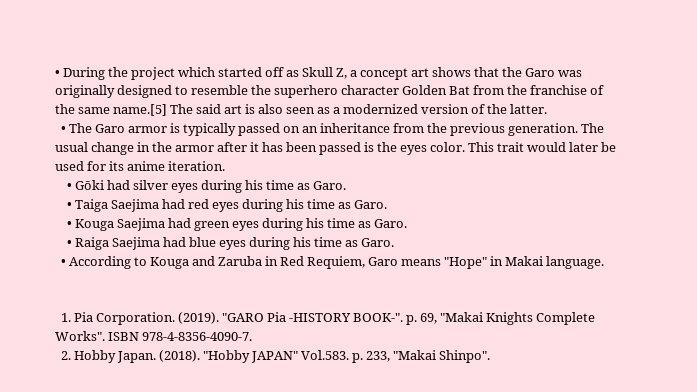• During the project which started off as Skull Z, a concept art shows that the Garo was originally designed to resemble the superhero character Golden Bat from the franchise of the same name.[5] The said art is also seen as a modernized version of the latter.
  • The Garo armor is typically passed on an inheritance from the previous generation. The usual change in the armor after it has been passed is the eyes color. This trait would later be used for its anime iteration.
    • Gōki had silver eyes during his time as Garo.
    • Taiga Saejima had red eyes during his time as Garo.
    • Kouga Saejima had green eyes during his time as Garo.
    • Raiga Saejima had blue eyes during his time as Garo.
  • According to Kouga and Zaruba in Red Requiem, Garo means "Hope" in Makai language.


  1. Pia Corporation. (2019). "GARO Pia -HISTORY BOOK-". p. 69, "Makai Knights Complete Works". ISBN 978-4-8356-4090-7.
  2. Hobby Japan. (2018). "Hobby JAPAN" Vol.583. p. 233, "Makai Shinpo".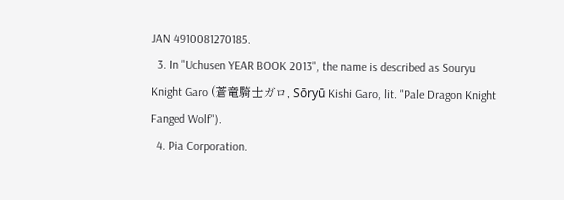JAN 4910081270185.
  3. In "Uchusen YEAR BOOK 2013", the name is described as Souryu Knight Garo (蒼竜騎士ガロ, Sōryū Kishi Garo, lit. "Pale Dragon Knight Fanged Wolf").
  4. Pia Corporation.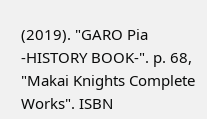(2019). "GARO Pia -HISTORY BOOK-". p. 68, "Makai Knights Complete Works". ISBN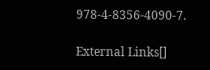978-4-8356-4090-7.

External Links[]